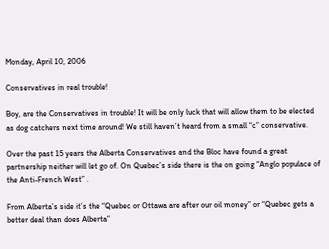Monday, April 10, 2006

Conservatives in real trouble!

Boy, are the Conservatives in trouble! It will be only luck that will allow them to be elected as dog catchers next time around! We still haven’t heard from a small “c” conservative.

Over the past 15 years the Alberta Conservatives and the Bloc have found a great partnership neither will let go of. On Quebec’s side there is the on going “Anglo populace of the Anti-French West” .

From Alberta’s side it’s the “Quebec or Ottawa are after our oil money” or “Quebec gets a better deal than does Alberta”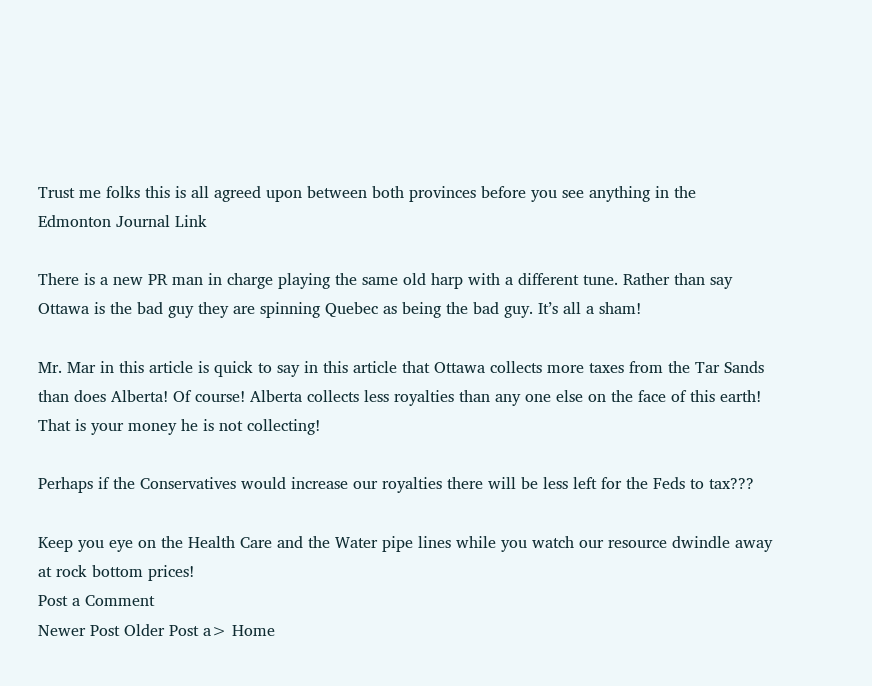Trust me folks this is all agreed upon between both provinces before you see anything in the Edmonton Journal Link

There is a new PR man in charge playing the same old harp with a different tune. Rather than say Ottawa is the bad guy they are spinning Quebec as being the bad guy. It’s all a sham!

Mr. Mar in this article is quick to say in this article that Ottawa collects more taxes from the Tar Sands than does Alberta! Of course! Alberta collects less royalties than any one else on the face of this earth! That is your money he is not collecting!

Perhaps if the Conservatives would increase our royalties there will be less left for the Feds to tax???

Keep you eye on the Health Care and the Water pipe lines while you watch our resource dwindle away at rock bottom prices!
Post a Comment
Newer Post Older Post a> Home